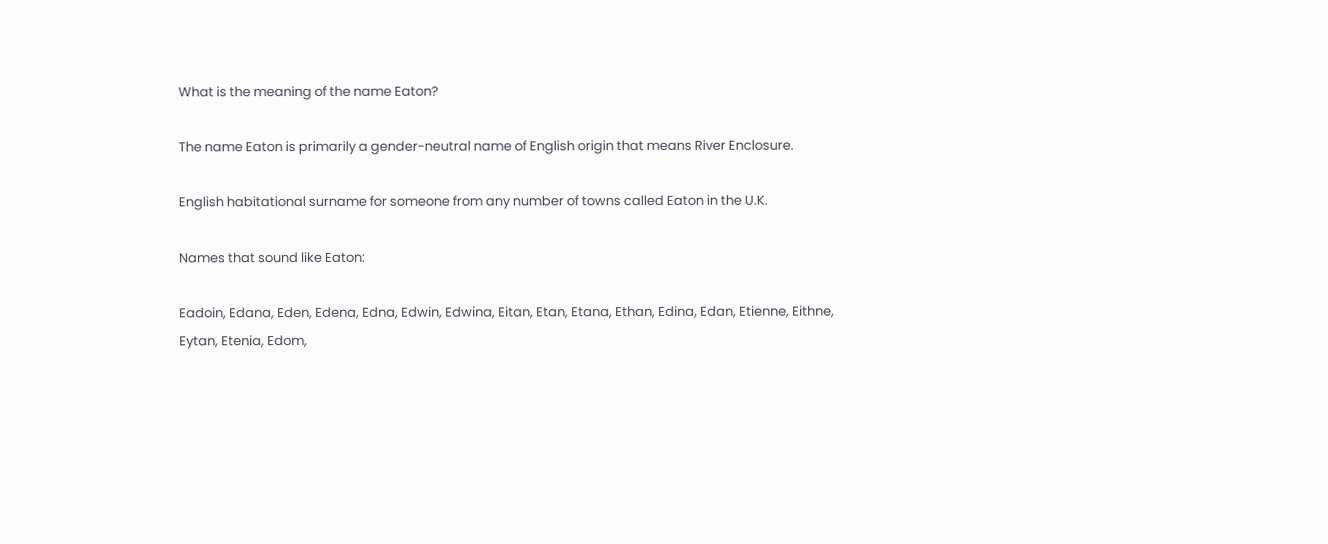What is the meaning of the name Eaton?

The name Eaton is primarily a gender-neutral name of English origin that means River Enclosure.

English habitational surname for someone from any number of towns called Eaton in the U.K.

Names that sound like Eaton:

Eadoin, Edana, Eden, Edena, Edna, Edwin, Edwina, Eitan, Etan, Etana, Ethan, Edina, Edan, Etienne, Eithne, Eytan, Etenia, Edom,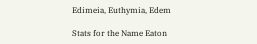Edimeia, Euthymia, Edem

Stats for the Name Eaton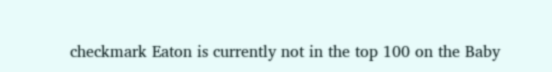checkmark Eaton is currently not in the top 100 on the Baby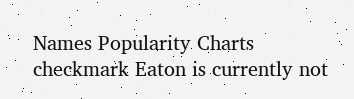Names Popularity Charts
checkmark Eaton is currently not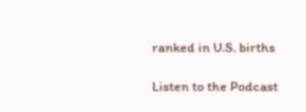ranked in U.S. births

Listen to the Podcast